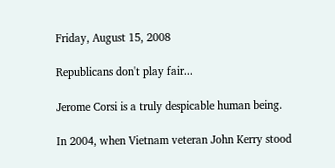Friday, August 15, 2008

Republicans don't play fair...

Jerome Corsi is a truly despicable human being.

In 2004, when Vietnam veteran John Kerry stood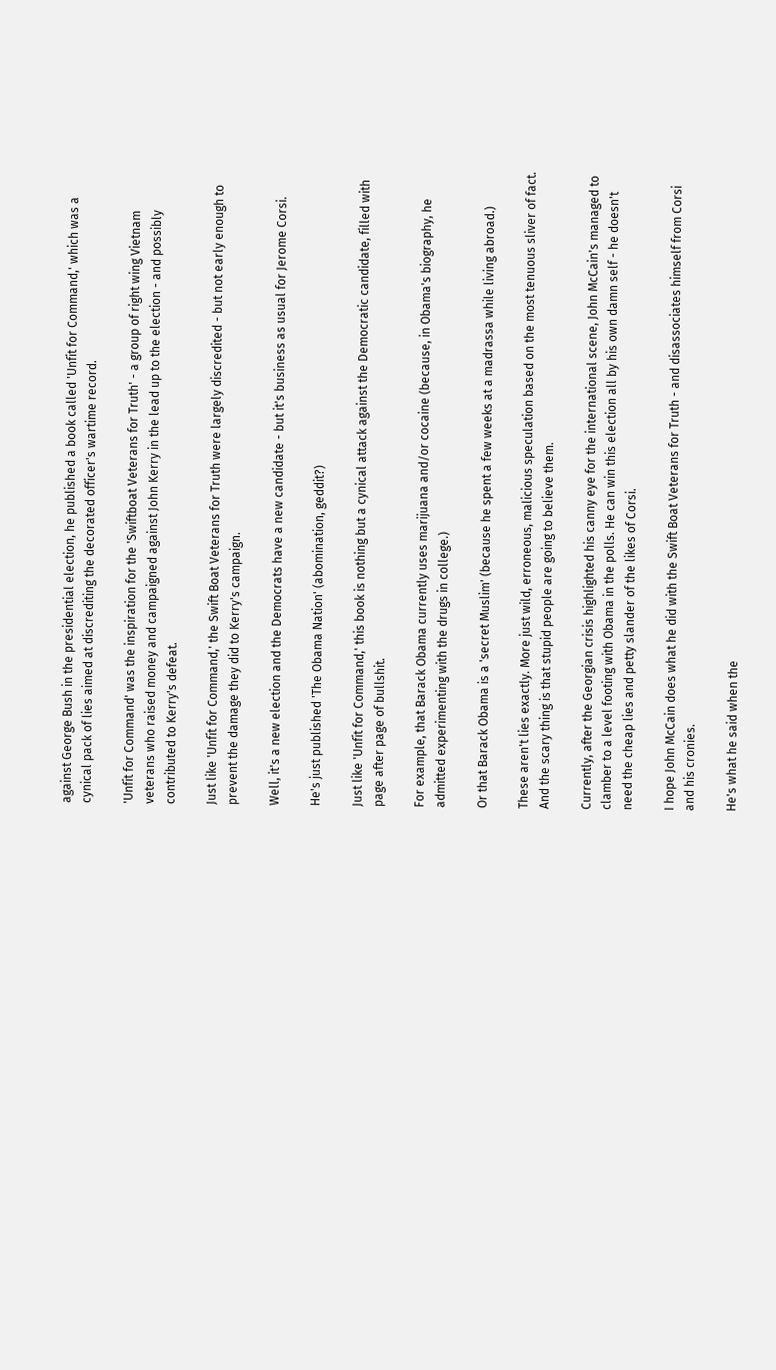against George Bush in the presidential election, he published a book called 'Unfit for Command,' which was a cynical pack of lies aimed at discrediting the decorated officer's wartime record.

'Unfit for Command' was the inspiration for the 'Swiftboat Veterans for Truth' - a group of right wing Vietnam veterans who raised money and campaigned against John Kerry in the lead up to the election - and possibly contributed to Kerry's defeat.

Just like 'Unfit for Command,' the Swift Boat Veterans for Truth were largely discredited - but not early enough to prevent the damage they did to Kerry's campaign.

Well, it's a new election and the Democrats have a new candidate - but it's business as usual for Jerome Corsi.

He's just published 'The Obama Nation' (abomination, geddit?)

Just like 'Unfit for Command,' this book is nothing but a cynical attack against the Democratic candidate, filled with page after page of bullshit.

For example, that Barack Obama currently uses marijuana and/or cocaine (because, in Obama's biography, he admitted experimenting with the drugs in college.)

Or that Barack Obama is a 'secret Muslim' (because he spent a few weeks at a madrassa while living abroad.)

These aren't lies exactly. More just wild, erroneous, malicious speculation based on the most tenuous sliver of fact. And the scary thing is that stupid people are going to believe them.

Currently, after the Georgian crisis highlighted his canny eye for the international scene, John McCain's managed to clamber to a level footing with Obama in the polls. He can win this election all by his own damn self - he doesn't need the cheap lies and petty slander of the likes of Corsi.

I hope John McCain does what he did with the Swift Boat Veterans for Truth - and disassociates himself from Corsi and his cronies.

He's what he said when the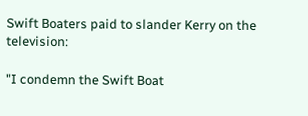Swift Boaters paid to slander Kerry on the television:

"I condemn the Swift Boat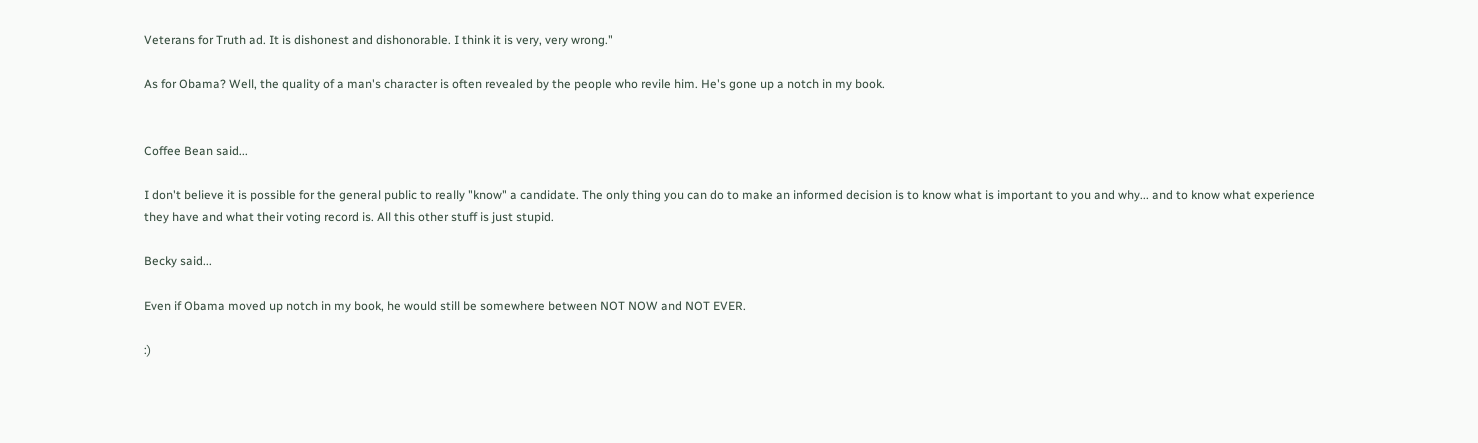Veterans for Truth ad. It is dishonest and dishonorable. I think it is very, very wrong."

As for Obama? Well, the quality of a man's character is often revealed by the people who revile him. He's gone up a notch in my book.


Coffee Bean said...

I don't believe it is possible for the general public to really "know" a candidate. The only thing you can do to make an informed decision is to know what is important to you and why... and to know what experience they have and what their voting record is. All this other stuff is just stupid.

Becky said...

Even if Obama moved up notch in my book, he would still be somewhere between NOT NOW and NOT EVER.

:)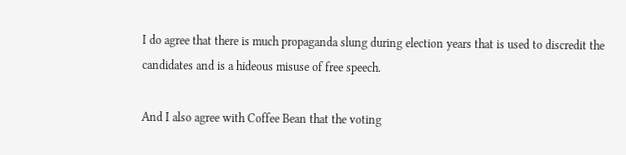I do agree that there is much propaganda slung during election years that is used to discredit the candidates and is a hideous misuse of free speech.

And I also agree with Coffee Bean that the voting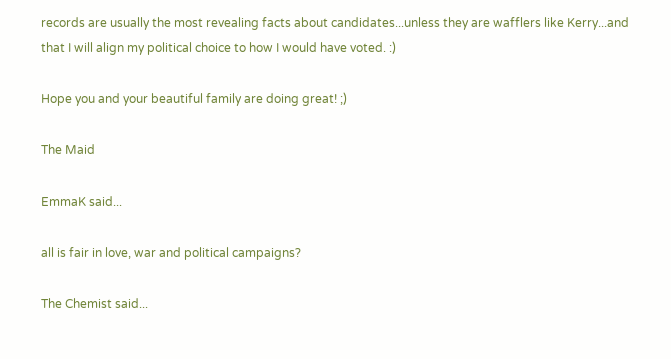records are usually the most revealing facts about candidates...unless they are wafflers like Kerry...and that I will align my political choice to how I would have voted. :)

Hope you and your beautiful family are doing great! ;)

The Maid

EmmaK said...

all is fair in love, war and political campaigns?

The Chemist said...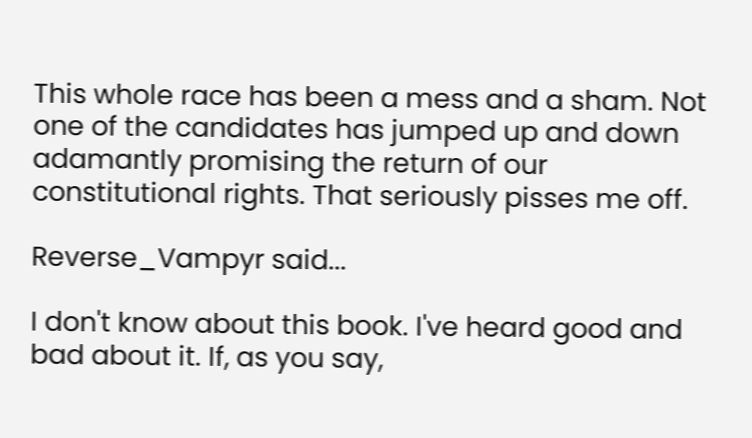This whole race has been a mess and a sham. Not one of the candidates has jumped up and down adamantly promising the return of our constitutional rights. That seriously pisses me off.

Reverse_Vampyr said...

I don't know about this book. I've heard good and bad about it. If, as you say,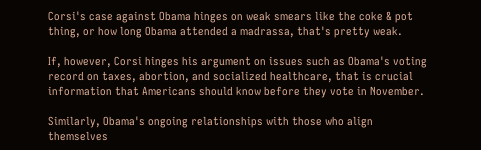Corsi's case against Obama hinges on weak smears like the coke & pot thing, or how long Obama attended a madrassa, that's pretty weak.

If, however, Corsi hinges his argument on issues such as Obama's voting record on taxes, abortion, and socialized healthcare, that is crucial information that Americans should know before they vote in November.

Similarly, Obama's ongoing relationships with those who align themselves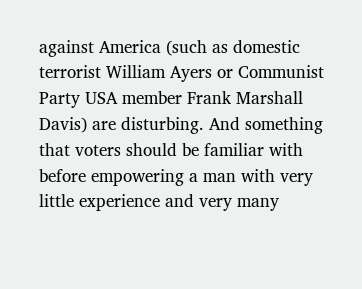against America (such as domestic terrorist William Ayers or Communist Party USA member Frank Marshall Davis) are disturbing. And something that voters should be familiar with before empowering a man with very little experience and very many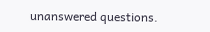unanswered questions.